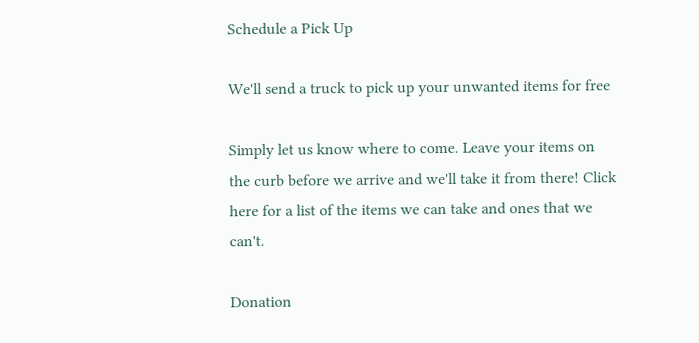Schedule a Pick Up

We'll send a truck to pick up your unwanted items for free

Simply let us know where to come. Leave your items on the curb before we arrive and we'll take it from there! Click here for a list of the items we can take and ones that we can't.

Donation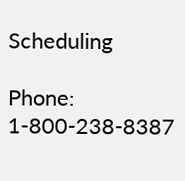Scheduling

Phone: 1-800-238-8387